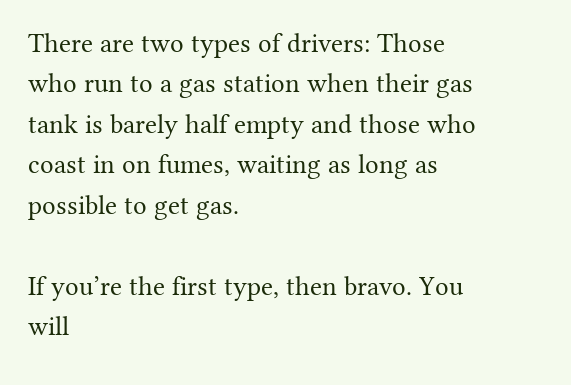There are two types of drivers: Those who run to a gas station when their gas tank is barely half empty and those who coast in on fumes, waiting as long as possible to get gas.

If you’re the first type, then bravo. You will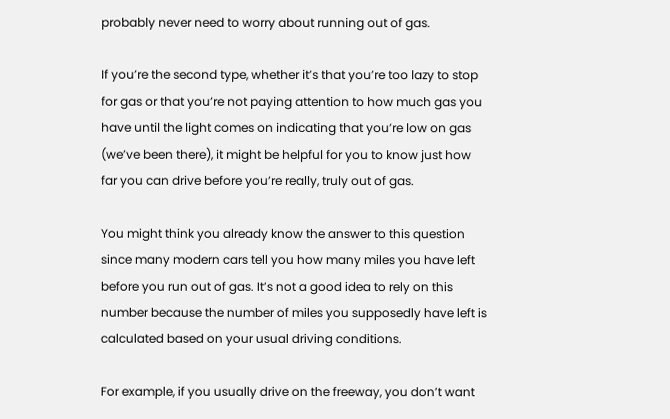probably never need to worry about running out of gas.

If you’re the second type, whether it’s that you’re too lazy to stop for gas or that you’re not paying attention to how much gas you have until the light comes on indicating that you’re low on gas (we’ve been there), it might be helpful for you to know just how far you can drive before you’re really, truly out of gas.

You might think you already know the answer to this question since many modern cars tell you how many miles you have left before you run out of gas. It’s not a good idea to rely on this number because the number of miles you supposedly have left is calculated based on your usual driving conditions.

For example, if you usually drive on the freeway, you don’t want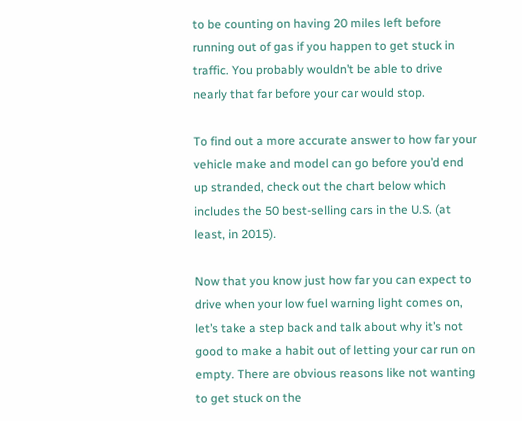to be counting on having 20 miles left before running out of gas if you happen to get stuck in traffic. You probably wouldn’t be able to drive nearly that far before your car would stop.

To find out a more accurate answer to how far your vehicle make and model can go before you’d end up stranded, check out the chart below which includes the 50 best-selling cars in the U.S. (at least, in 2015).

Now that you know just how far you can expect to drive when your low fuel warning light comes on, let’s take a step back and talk about why it’s not good to make a habit out of letting your car run on empty. There are obvious reasons like not wanting to get stuck on the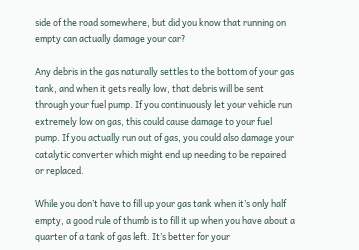side of the road somewhere, but did you know that running on empty can actually damage your car?

Any debris in the gas naturally settles to the bottom of your gas tank, and when it gets really low, that debris will be sent through your fuel pump. If you continuously let your vehicle run extremely low on gas, this could cause damage to your fuel pump. If you actually run out of gas, you could also damage your catalytic converter which might end up needing to be repaired or replaced.

While you don’t have to fill up your gas tank when it’s only half empty, a good rule of thumb is to fill it up when you have about a quarter of a tank of gas left. It’s better for your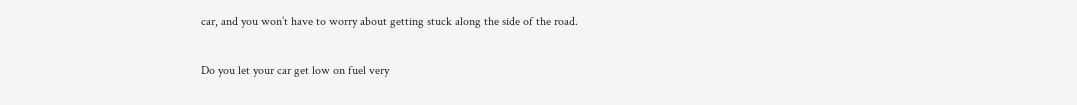car, and you won’t have to worry about getting stuck along the side of the road.

Do you let your car get low on fuel very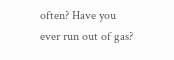often? Have you ever run out of gas?